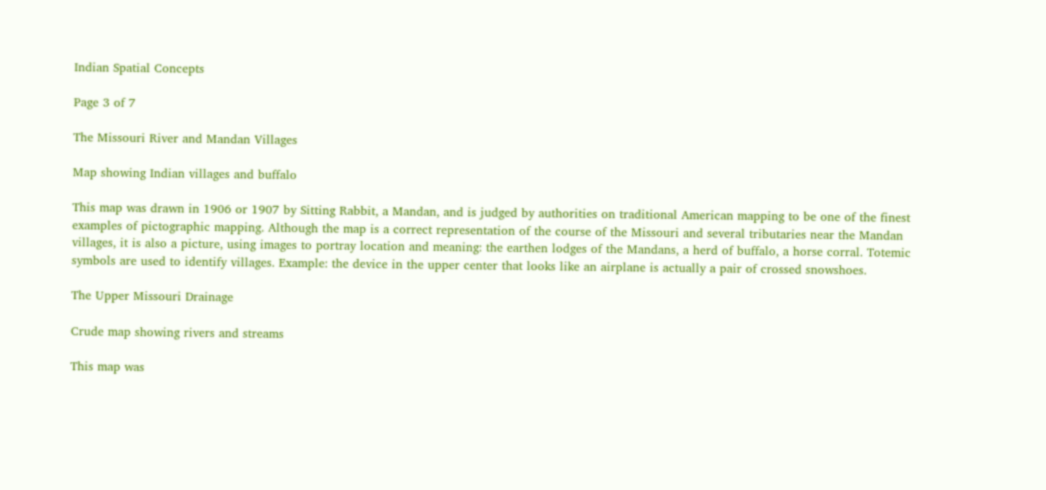Indian Spatial Concepts

Page 3 of 7

The Missouri River and Mandan Villages

Map showing Indian villages and buffalo

This map was drawn in 1906 or 1907 by Sitting Rabbit, a Mandan, and is judged by authorities on traditional American mapping to be one of the finest examples of pictographic mapping. Although the map is a correct representation of the course of the Missouri and several tributaries near the Mandan villages, it is also a picture, using images to portray location and meaning: the earthen lodges of the Mandans, a herd of buffalo, a horse corral. Totemic symbols are used to identify villages. Example: the device in the upper center that looks like an airplane is actually a pair of crossed snowshoes.

The Upper Missouri Drainage

Crude map showing rivers and streams

This map was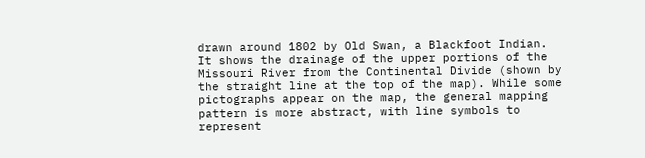drawn around 1802 by Old Swan, a Blackfoot Indian. It shows the drainage of the upper portions of the Missouri River from the Continental Divide (shown by the straight line at the top of the map). While some pictographs appear on the map, the general mapping pattern is more abstract, with line symbols to represent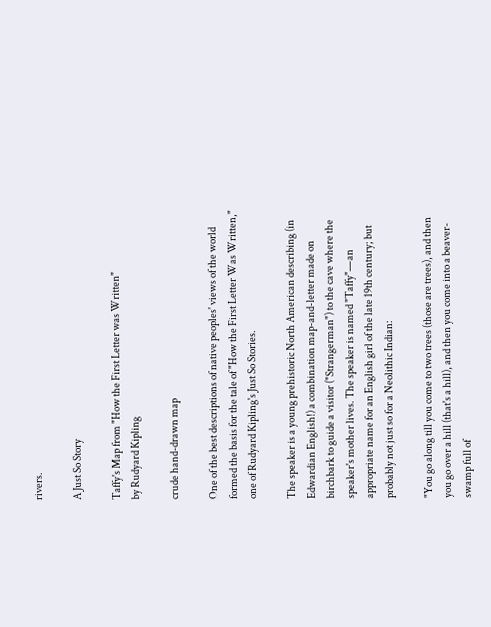rivers.

A Just So Story

Taffy's Map from "How the First Letter was Written"
by Rudyard Kipling

crude hand-drawn map

One of the best descriptions of native peoples' views of the world formed the basis for the tale of "How the First Letter Was Written," one of Rudyard Kipling's Just So Stories.

The speaker is a young prehistoric North American describing (in Edwardian English!) a combination map-and-letter made on birchbark to guide a visitor ("Strangerman") to the cave where the speaker's mother lives. The speaker is named "Taffy"—an appropriate name for an English girl of the late 19th century; but probably not just so for a Neolithic Indian:

"You go along till you come to two trees (those are trees), and then you go over a hill (that's a hill), and then you come into a beaver-swamp full of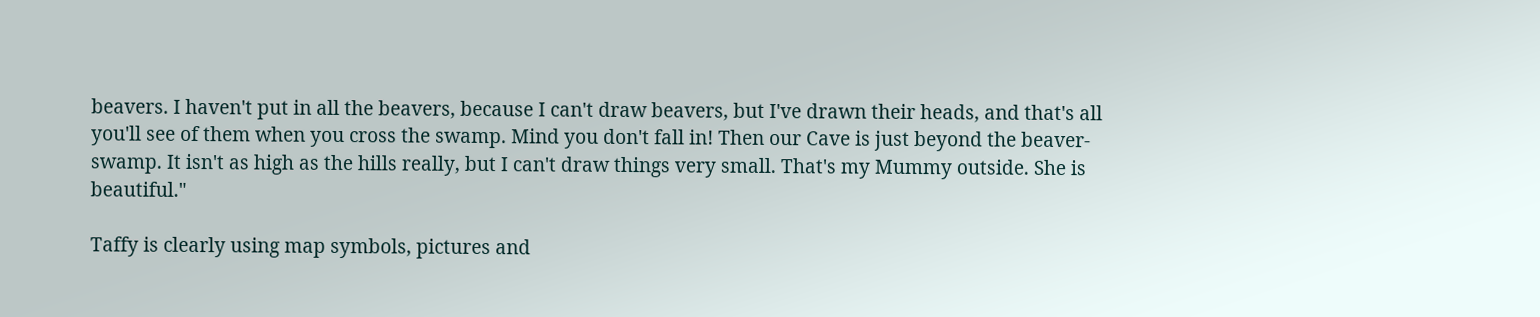beavers. I haven't put in all the beavers, because I can't draw beavers, but I've drawn their heads, and that's all you'll see of them when you cross the swamp. Mind you don't fall in! Then our Cave is just beyond the beaver-swamp. It isn't as high as the hills really, but I can't draw things very small. That's my Mummy outside. She is beautiful."

Taffy is clearly using map symbols, pictures and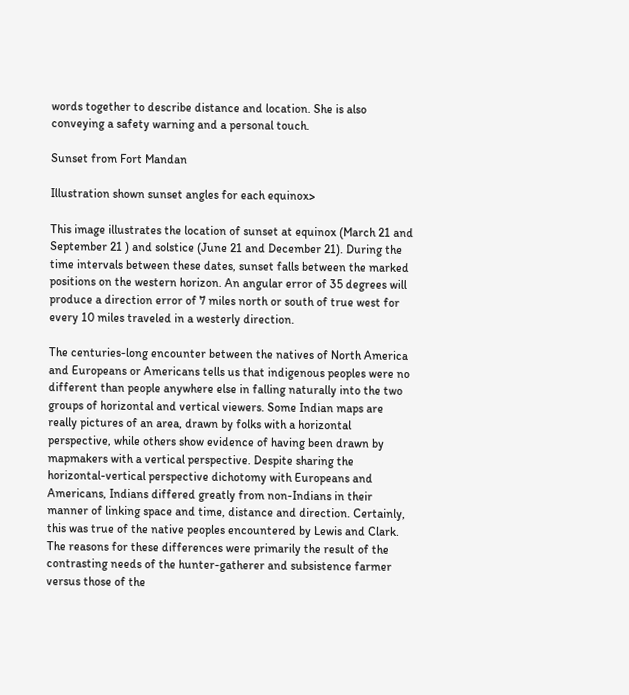words together to describe distance and location. She is also conveying a safety warning and a personal touch.

Sunset from Fort Mandan

Illustration shown sunset angles for each equinox>

This image illustrates the location of sunset at equinox (March 21 and September 21 ) and solstice (June 21 and December 21). During the time intervals between these dates, sunset falls between the marked positions on the western horizon. An angular error of 35 degrees will produce a direction error of 7 miles north or south of true west for every 10 miles traveled in a westerly direction.

The centuries-long encounter between the natives of North America and Europeans or Americans tells us that indigenous peoples were no different than people anywhere else in falling naturally into the two groups of horizontal and vertical viewers. Some Indian maps are really pictures of an area, drawn by folks with a horizontal perspective, while others show evidence of having been drawn by mapmakers with a vertical perspective. Despite sharing the horizontal-vertical perspective dichotomy with Europeans and Americans, Indians differed greatly from non-Indians in their manner of linking space and time, distance and direction. Certainly, this was true of the native peoples encountered by Lewis and Clark. The reasons for these differences were primarily the result of the contrasting needs of the hunter-gatherer and subsistence farmer versus those of the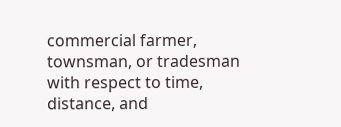commercial farmer, townsman, or tradesman with respect to time, distance, and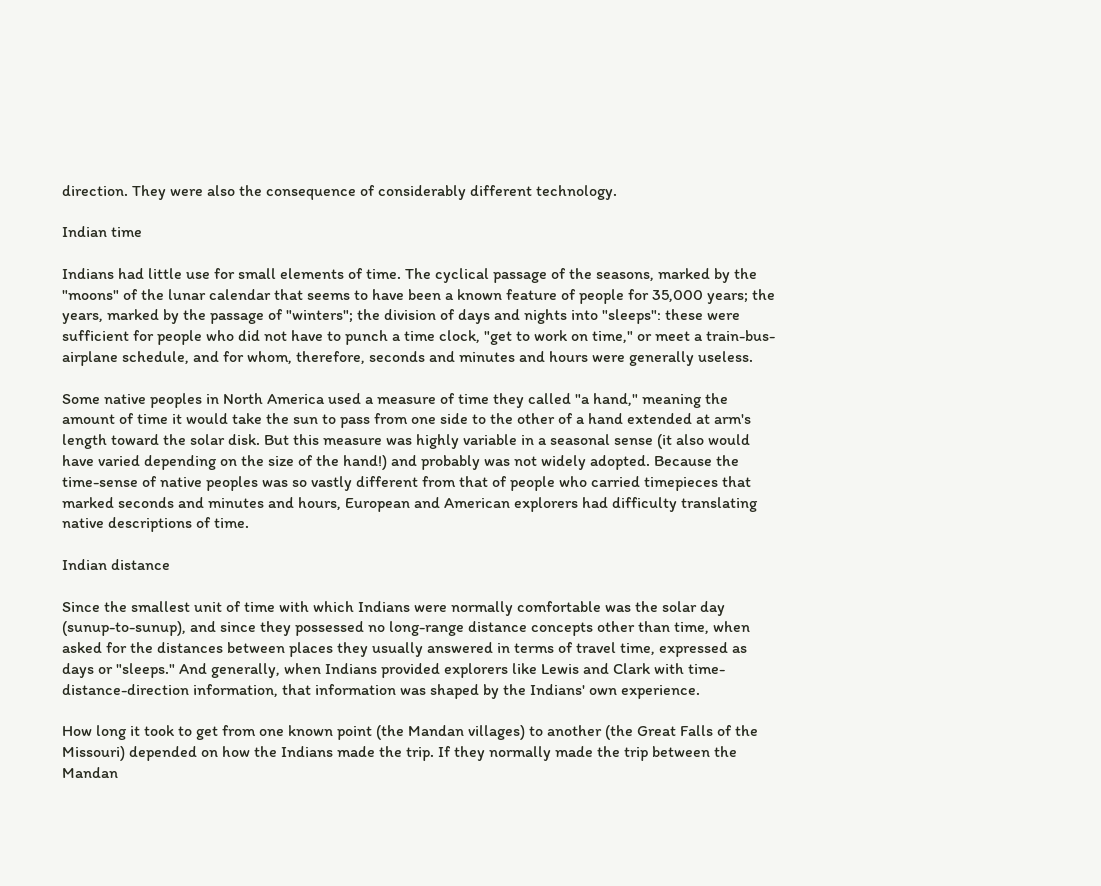direction. They were also the consequence of considerably different technology.

Indian time

Indians had little use for small elements of time. The cyclical passage of the seasons, marked by the "moons" of the lunar calendar that seems to have been a known feature of people for 35,000 years; the years, marked by the passage of "winters"; the division of days and nights into "sleeps": these were sufficient for people who did not have to punch a time clock, "get to work on time," or meet a train-bus-airplane schedule, and for whom, therefore, seconds and minutes and hours were generally useless.

Some native peoples in North America used a measure of time they called "a hand," meaning the amount of time it would take the sun to pass from one side to the other of a hand extended at arm's length toward the solar disk. But this measure was highly variable in a seasonal sense (it also would have varied depending on the size of the hand!) and probably was not widely adopted. Because the time-sense of native peoples was so vastly different from that of people who carried timepieces that marked seconds and minutes and hours, European and American explorers had difficulty translating native descriptions of time.

Indian distance

Since the smallest unit of time with which Indians were normally comfortable was the solar day (sunup-to-sunup), and since they possessed no long-range distance concepts other than time, when asked for the distances between places they usually answered in terms of travel time, expressed as days or "sleeps." And generally, when Indians provided explorers like Lewis and Clark with time-distance-direction information, that information was shaped by the Indians' own experience.

How long it took to get from one known point (the Mandan villages) to another (the Great Falls of the Missouri) depended on how the Indians made the trip. If they normally made the trip between the Mandan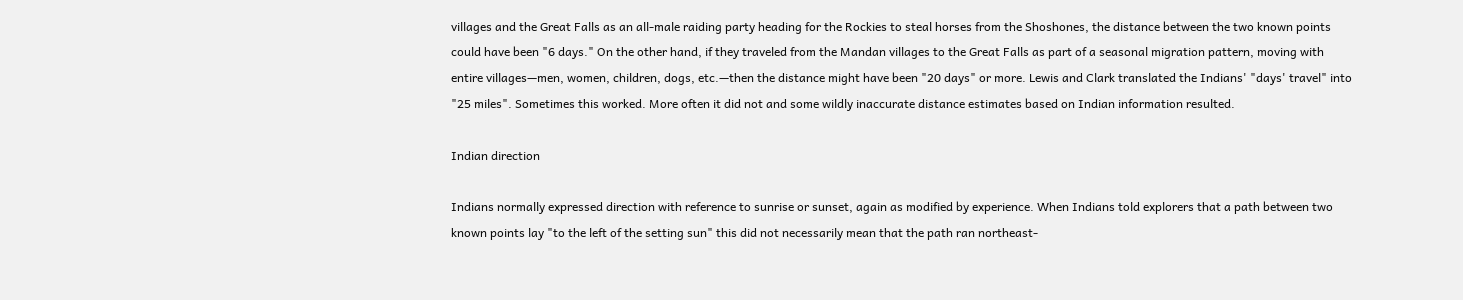villages and the Great Falls as an all-male raiding party heading for the Rockies to steal horses from the Shoshones, the distance between the two known points could have been "6 days." On the other hand, if they traveled from the Mandan villages to the Great Falls as part of a seasonal migration pattern, moving with entire villages—men, women, children, dogs, etc.—then the distance might have been "20 days" or more. Lewis and Clark translated the Indians' "days' travel" into "25 miles". Sometimes this worked. More often it did not and some wildly inaccurate distance estimates based on Indian information resulted.

Indian direction

Indians normally expressed direction with reference to sunrise or sunset, again as modified by experience. When Indians told explorers that a path between two known points lay "to the left of the setting sun" this did not necessarily mean that the path ran northeast-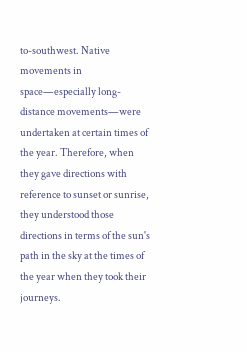to-southwest. Native movements in space—especially long-distance movements—were undertaken at certain times of the year. Therefore, when they gave directions with reference to sunset or sunrise, they understood those directions in terms of the sun's path in the sky at the times of the year when they took their journeys.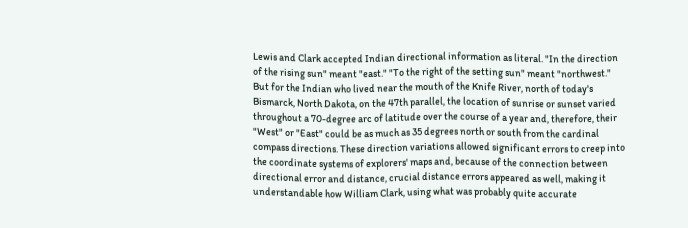Lewis and Clark accepted Indian directional information as literal. "In the direction of the rising sun" meant "east." "To the right of the setting sun" meant "northwest." But for the Indian who lived near the mouth of the Knife River, north of today's Bismarck, North Dakota, on the 47th parallel, the location of sunrise or sunset varied throughout a 70-degree arc of latitude over the course of a year and, therefore, their "West" or "East" could be as much as 35 degrees north or south from the cardinal compass directions. These direction variations allowed significant errors to creep into the coordinate systems of explorers' maps and, because of the connection between directional error and distance, crucial distance errors appeared as well, making it understandable how William Clark, using what was probably quite accurate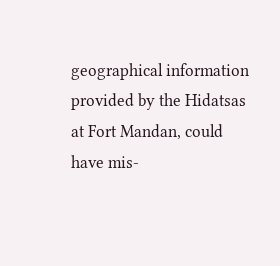geographical information provided by the Hidatsas at Fort Mandan, could have mis-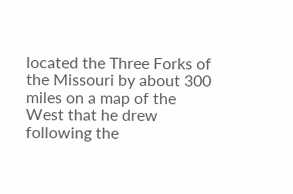located the Three Forks of the Missouri by about 300 miles on a map of the West that he drew following the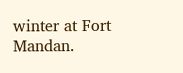winter at Fort Mandan.